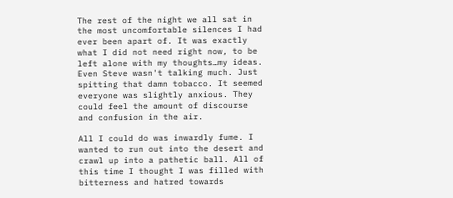The rest of the night we all sat in the most uncomfortable silences I had ever been apart of. It was exactly what I did not need right now, to be left alone with my thoughts…my ideas. Even Steve wasn't talking much. Just spitting that damn tobacco. It seemed everyone was slightly anxious. They could feel the amount of discourse and confusion in the air.

All I could do was inwardly fume. I wanted to run out into the desert and crawl up into a pathetic ball. All of this time I thought I was filled with bitterness and hatred towards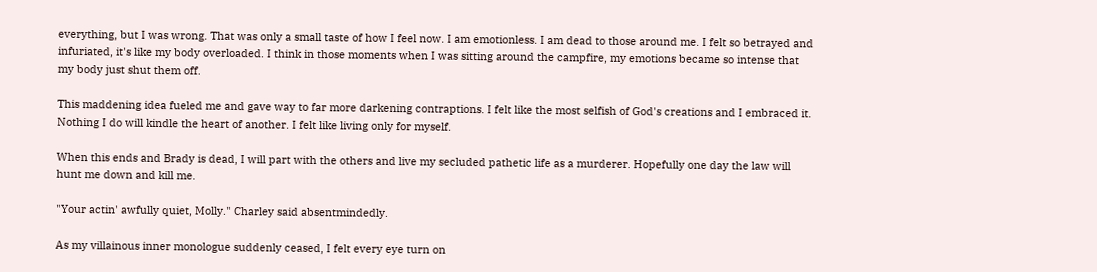everything, but I was wrong. That was only a small taste of how I feel now. I am emotionless. I am dead to those around me. I felt so betrayed and infuriated, it's like my body overloaded. I think in those moments when I was sitting around the campfire, my emotions became so intense that my body just shut them off.

This maddening idea fueled me and gave way to far more darkening contraptions. I felt like the most selfish of God's creations and I embraced it. Nothing I do will kindle the heart of another. I felt like living only for myself.

When this ends and Brady is dead, I will part with the others and live my secluded pathetic life as a murderer. Hopefully one day the law will hunt me down and kill me.

"Your actin' awfully quiet, Molly." Charley said absentmindedly.

As my villainous inner monologue suddenly ceased, I felt every eye turn on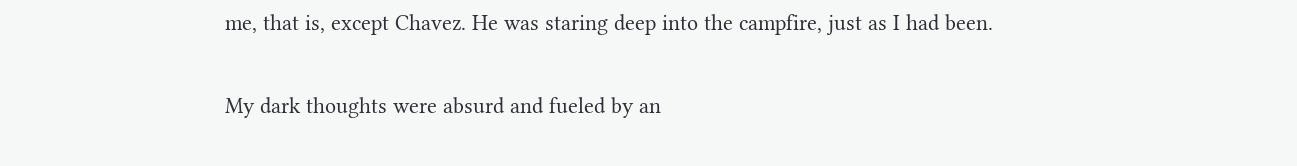me, that is, except Chavez. He was staring deep into the campfire, just as I had been.

My dark thoughts were absurd and fueled by an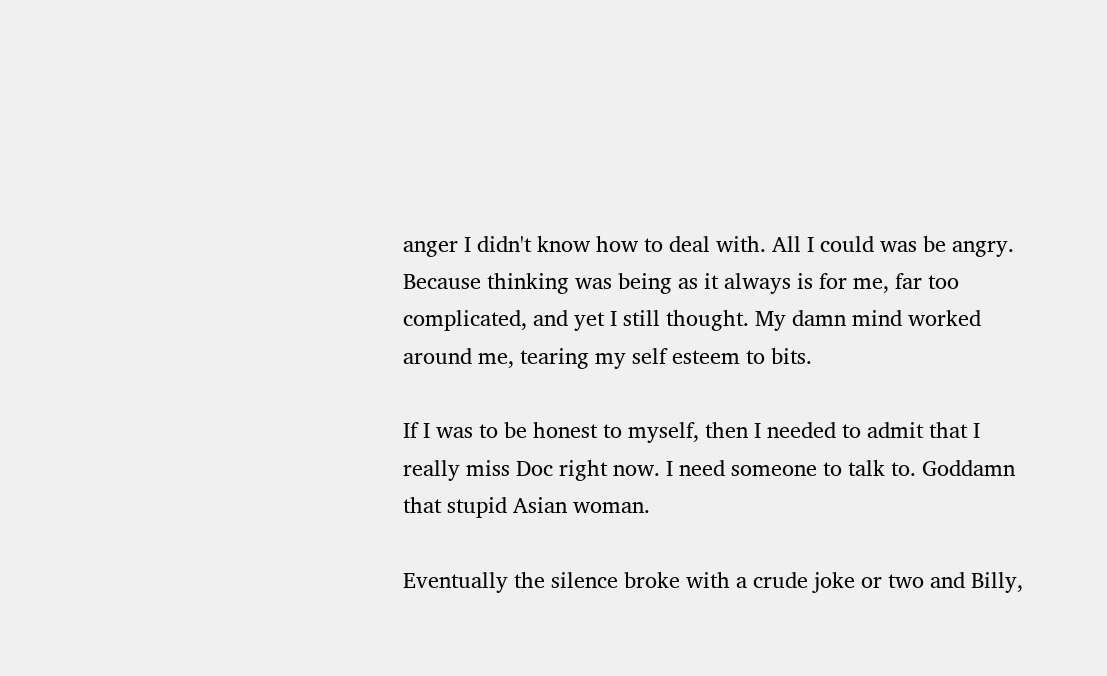anger I didn't know how to deal with. All I could was be angry. Because thinking was being as it always is for me, far too complicated, and yet I still thought. My damn mind worked around me, tearing my self esteem to bits.

If I was to be honest to myself, then I needed to admit that I really miss Doc right now. I need someone to talk to. Goddamn that stupid Asian woman.

Eventually the silence broke with a crude joke or two and Billy,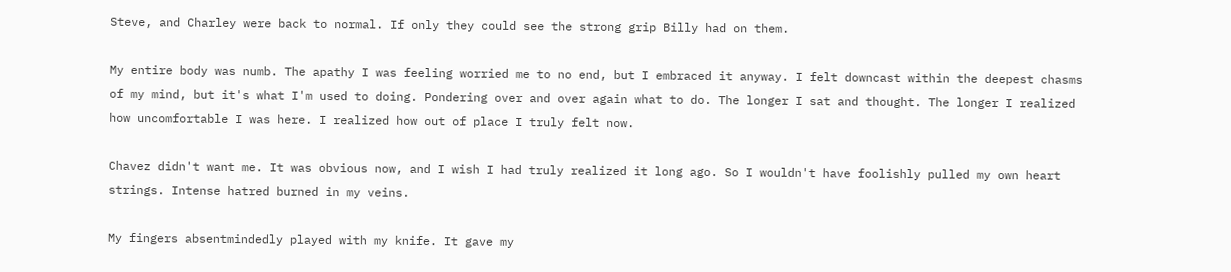Steve, and Charley were back to normal. If only they could see the strong grip Billy had on them.

My entire body was numb. The apathy I was feeling worried me to no end, but I embraced it anyway. I felt downcast within the deepest chasms of my mind, but it's what I'm used to doing. Pondering over and over again what to do. The longer I sat and thought. The longer I realized how uncomfortable I was here. I realized how out of place I truly felt now.

Chavez didn't want me. It was obvious now, and I wish I had truly realized it long ago. So I wouldn't have foolishly pulled my own heart strings. Intense hatred burned in my veins.

My fingers absentmindedly played with my knife. It gave my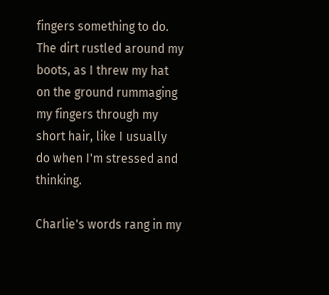fingers something to do. The dirt rustled around my boots, as I threw my hat on the ground rummaging my fingers through my short hair, like I usually do when I'm stressed and thinking.

Charlie's words rang in my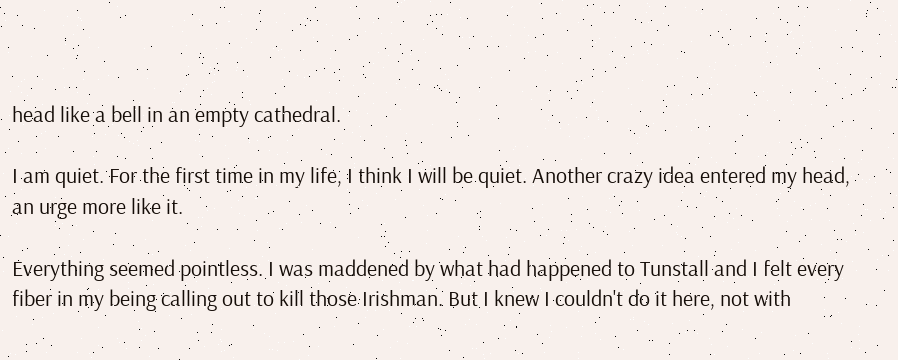head like a bell in an empty cathedral.

I am quiet. For the first time in my life, I think I will be quiet. Another crazy idea entered my head, an urge more like it.

Everything seemed pointless. I was maddened by what had happened to Tunstall and I felt every fiber in my being calling out to kill those Irishman. But I knew I couldn't do it here, not with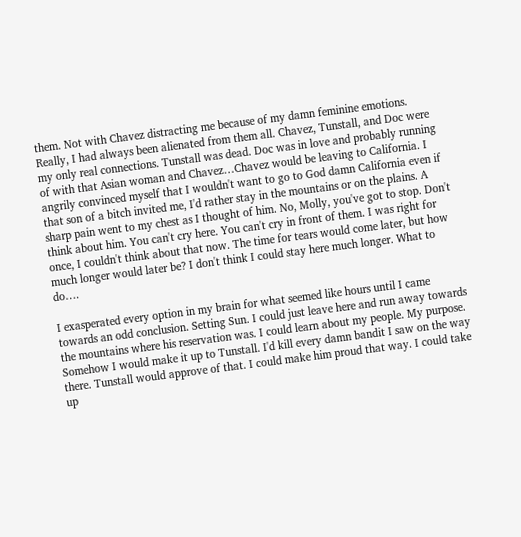them. Not with Chavez distracting me because of my damn feminine emotions. Really, I had always been alienated from them all. Chavez, Tunstall, and Doc were my only real connections. Tunstall was dead. Doc was in love and probably running of with that Asian woman and Chavez…Chavez would be leaving to California. I angrily convinced myself that I wouldn't want to go to God damn California even if that son of a bitch invited me, I'd rather stay in the mountains or on the plains. A sharp pain went to my chest as I thought of him. No, Molly, you've got to stop. Don't think about him. You can't cry here. You can't cry in front of them. I was right for once, I couldn't think about that now. The time for tears would come later, but how much longer would later be? I don't think I could stay here much longer. What to do….

I exasperated every option in my brain for what seemed like hours until I came towards an odd conclusion. Setting Sun. I could just leave here and run away towards the mountains where his reservation was. I could learn about my people. My purpose. Somehow I would make it up to Tunstall. I'd kill every damn bandit I saw on the way there. Tunstall would approve of that. I could make him proud that way. I could take up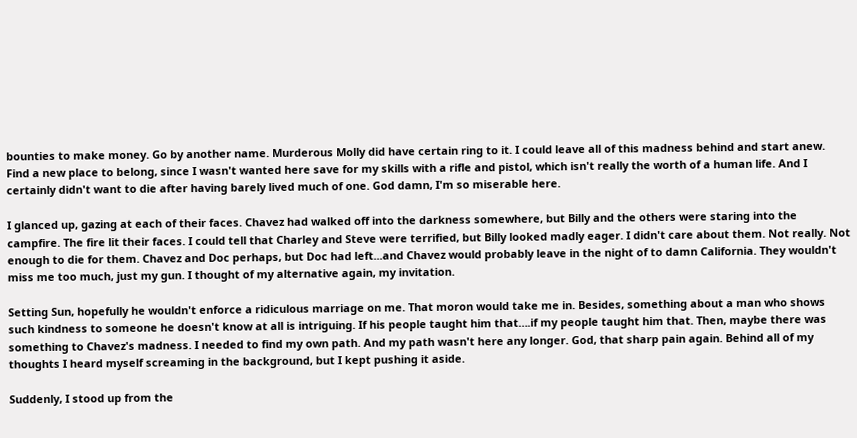bounties to make money. Go by another name. Murderous Molly did have certain ring to it. I could leave all of this madness behind and start anew. Find a new place to belong, since I wasn't wanted here save for my skills with a rifle and pistol, which isn't really the worth of a human life. And I certainly didn't want to die after having barely lived much of one. God damn, I'm so miserable here.

I glanced up, gazing at each of their faces. Chavez had walked off into the darkness somewhere, but Billy and the others were staring into the campfire. The fire lit their faces. I could tell that Charley and Steve were terrified, but Billy looked madly eager. I didn't care about them. Not really. Not enough to die for them. Chavez and Doc perhaps, but Doc had left...and Chavez would probably leave in the night of to damn California. They wouldn't miss me too much, just my gun. I thought of my alternative again, my invitation.

Setting Sun, hopefully he wouldn't enforce a ridiculous marriage on me. That moron would take me in. Besides, something about a man who shows such kindness to someone he doesn't know at all is intriguing. If his people taught him that….if my people taught him that. Then, maybe there was something to Chavez's madness. I needed to find my own path. And my path wasn't here any longer. God, that sharp pain again. Behind all of my thoughts I heard myself screaming in the background, but I kept pushing it aside.

Suddenly, I stood up from the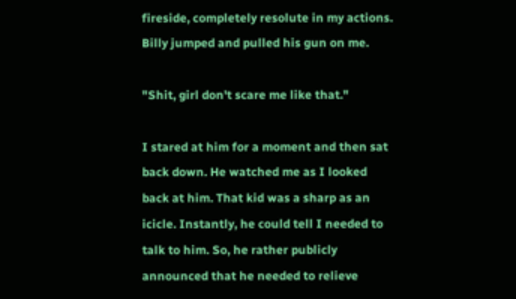fireside, completely resolute in my actions. Billy jumped and pulled his gun on me.

"Shit, girl don't scare me like that."

I stared at him for a moment and then sat back down. He watched me as I looked back at him. That kid was a sharp as an icicle. Instantly, he could tell I needed to talk to him. So, he rather publicly announced that he needed to relieve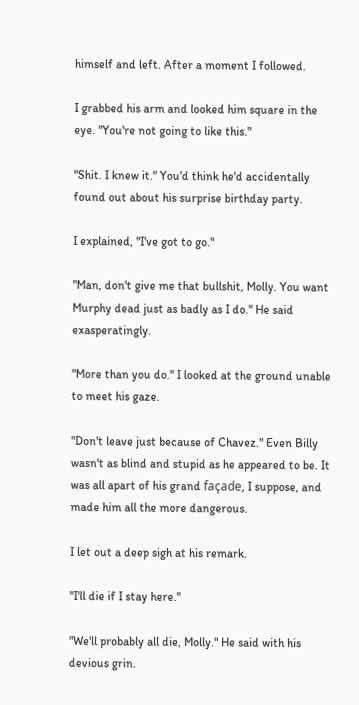himself and left. After a moment I followed.

I grabbed his arm and looked him square in the eye. "You're not going to like this."

"Shit. I knew it." You'd think he'd accidentally found out about his surprise birthday party.

I explained, "I've got to go."

"Man, don't give me that bullshit, Molly. You want Murphy dead just as badly as I do." He said exasperatingly.

"More than you do." I looked at the ground unable to meet his gaze.

"Don't leave just because of Chavez." Even Billy wasn't as blind and stupid as he appeared to be. It was all apart of his grand façade, I suppose, and made him all the more dangerous.

I let out a deep sigh at his remark.

"I'll die if I stay here."

"We'll probably all die, Molly." He said with his devious grin.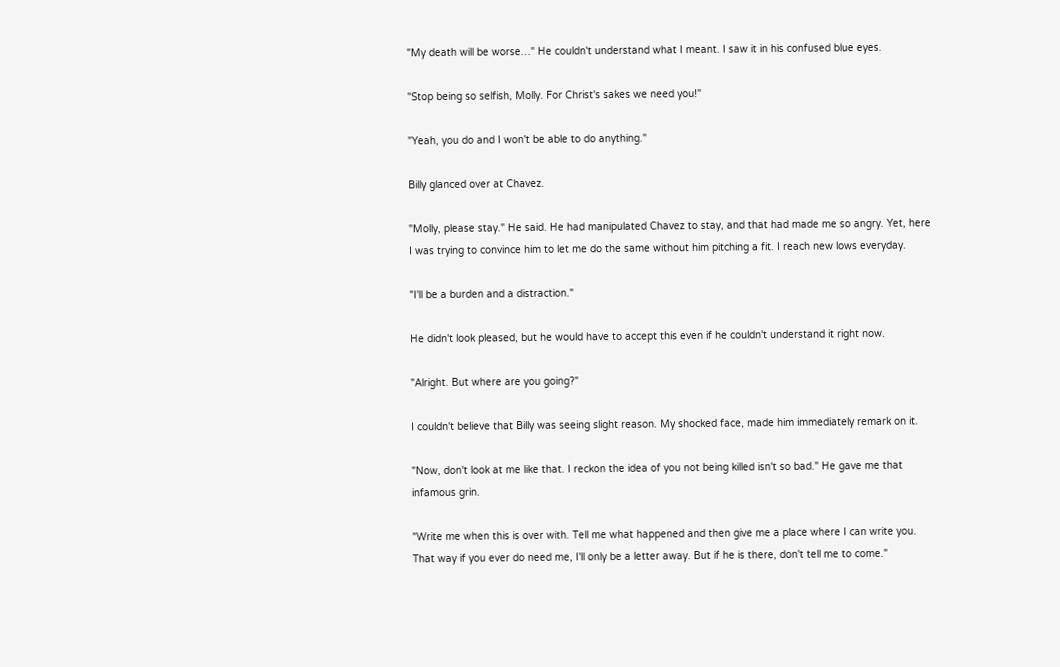"My death will be worse…" He couldn't understand what I meant. I saw it in his confused blue eyes.

"Stop being so selfish, Molly. For Christ's sakes we need you!"

"Yeah, you do and I won't be able to do anything."

Billy glanced over at Chavez.

"Molly, please stay." He said. He had manipulated Chavez to stay, and that had made me so angry. Yet, here I was trying to convince him to let me do the same without him pitching a fit. I reach new lows everyday.

"I'll be a burden and a distraction."

He didn't look pleased, but he would have to accept this even if he couldn't understand it right now.

"Alright. But where are you going?"

I couldn't believe that Billy was seeing slight reason. My shocked face, made him immediately remark on it.

"Now, don't look at me like that. I reckon the idea of you not being killed isn't so bad." He gave me that infamous grin.

"Write me when this is over with. Tell me what happened and then give me a place where I can write you. That way if you ever do need me, I'll only be a letter away. But if he is there, don't tell me to come."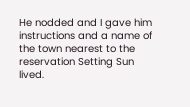He nodded and I gave him instructions and a name of the town nearest to the reservation Setting Sun lived.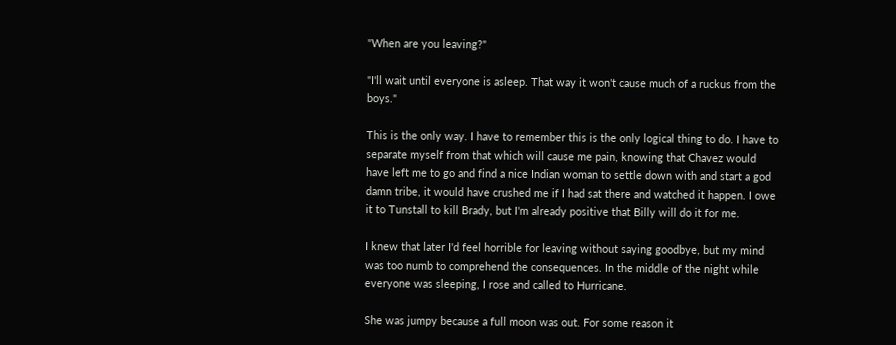"When are you leaving?"

"I'll wait until everyone is asleep. That way it won't cause much of a ruckus from the boys."

This is the only way. I have to remember this is the only logical thing to do. I have to separate myself from that which will cause me pain, knowing that Chavez would have left me to go and find a nice Indian woman to settle down with and start a god damn tribe, it would have crushed me if I had sat there and watched it happen. I owe it to Tunstall to kill Brady, but I'm already positive that Billy will do it for me.

I knew that later I'd feel horrible for leaving without saying goodbye, but my mind was too numb to comprehend the consequences. In the middle of the night while everyone was sleeping, I rose and called to Hurricane.

She was jumpy because a full moon was out. For some reason it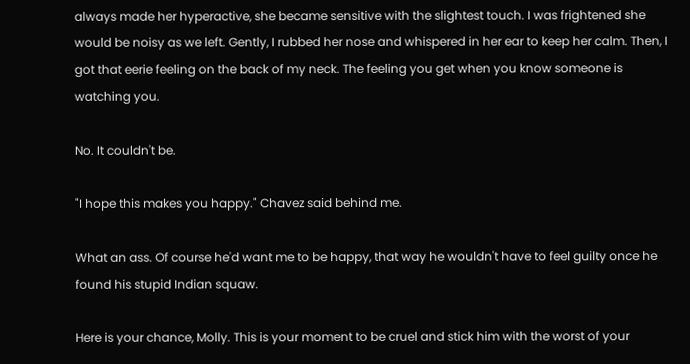always made her hyperactive, she became sensitive with the slightest touch. I was frightened she would be noisy as we left. Gently, I rubbed her nose and whispered in her ear to keep her calm. Then, I got that eerie feeling on the back of my neck. The feeling you get when you know someone is watching you.

No. It couldn't be.

"I hope this makes you happy." Chavez said behind me.

What an ass. Of course he'd want me to be happy, that way he wouldn't have to feel guilty once he found his stupid Indian squaw.

Here is your chance, Molly. This is your moment to be cruel and stick him with the worst of your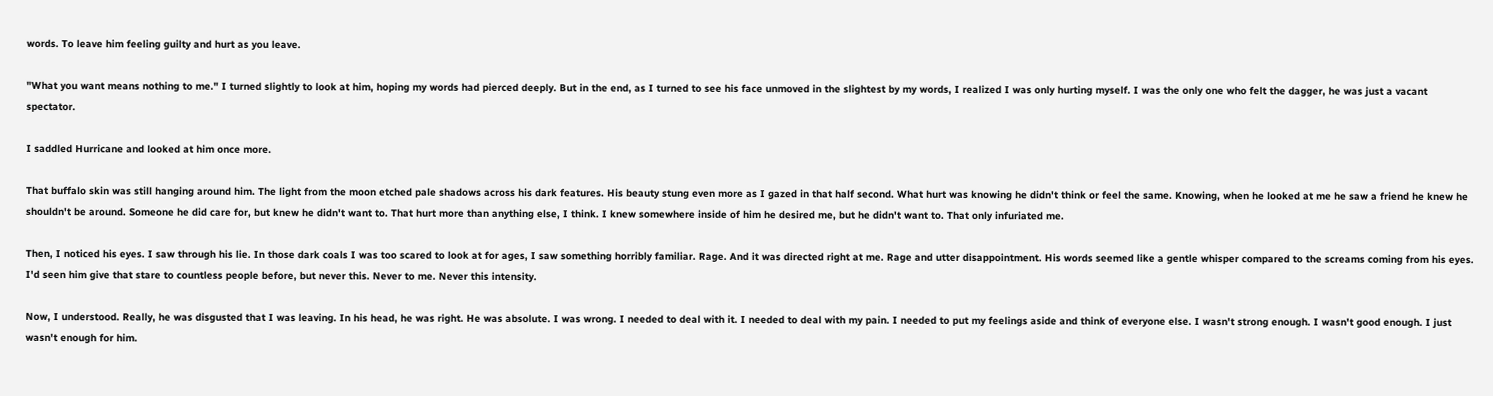words. To leave him feeling guilty and hurt as you leave.

"What you want means nothing to me." I turned slightly to look at him, hoping my words had pierced deeply. But in the end, as I turned to see his face unmoved in the slightest by my words, I realized I was only hurting myself. I was the only one who felt the dagger, he was just a vacant spectator.

I saddled Hurricane and looked at him once more.

That buffalo skin was still hanging around him. The light from the moon etched pale shadows across his dark features. His beauty stung even more as I gazed in that half second. What hurt was knowing he didn't think or feel the same. Knowing, when he looked at me he saw a friend he knew he shouldn't be around. Someone he did care for, but knew he didn't want to. That hurt more than anything else, I think. I knew somewhere inside of him he desired me, but he didn't want to. That only infuriated me.

Then, I noticed his eyes. I saw through his lie. In those dark coals I was too scared to look at for ages, I saw something horribly familiar. Rage. And it was directed right at me. Rage and utter disappointment. His words seemed like a gentle whisper compared to the screams coming from his eyes. I'd seen him give that stare to countless people before, but never this. Never to me. Never this intensity.

Now, I understood. Really, he was disgusted that I was leaving. In his head, he was right. He was absolute. I was wrong. I needed to deal with it. I needed to deal with my pain. I needed to put my feelings aside and think of everyone else. I wasn't strong enough. I wasn't good enough. I just wasn't enough for him.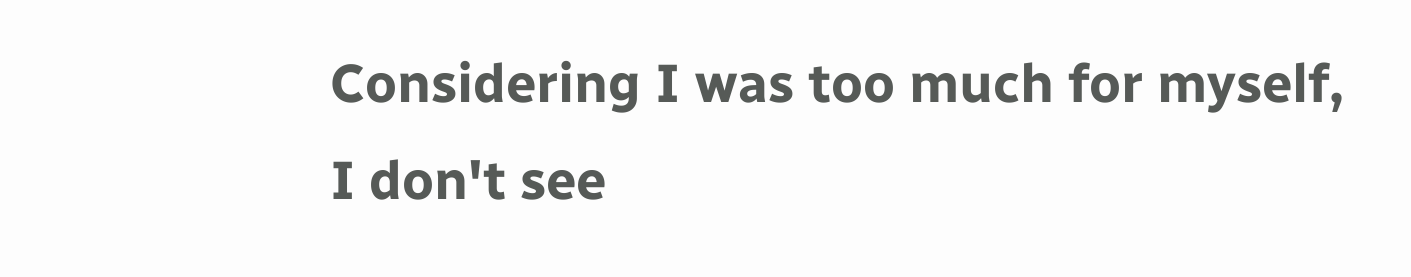Considering I was too much for myself, I don't see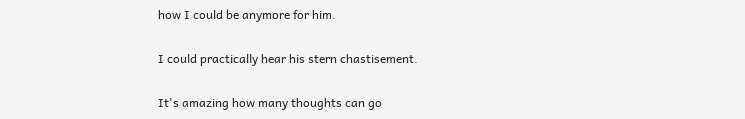how I could be anymore for him.

I could practically hear his stern chastisement.

It's amazing how many thoughts can go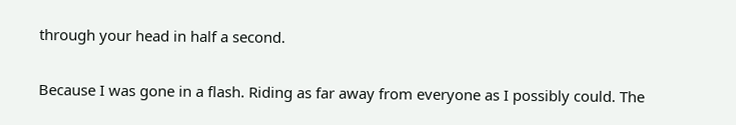through your head in half a second.

Because I was gone in a flash. Riding as far away from everyone as I possibly could. The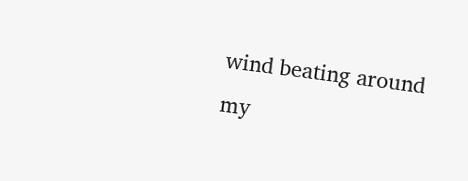wind beating around my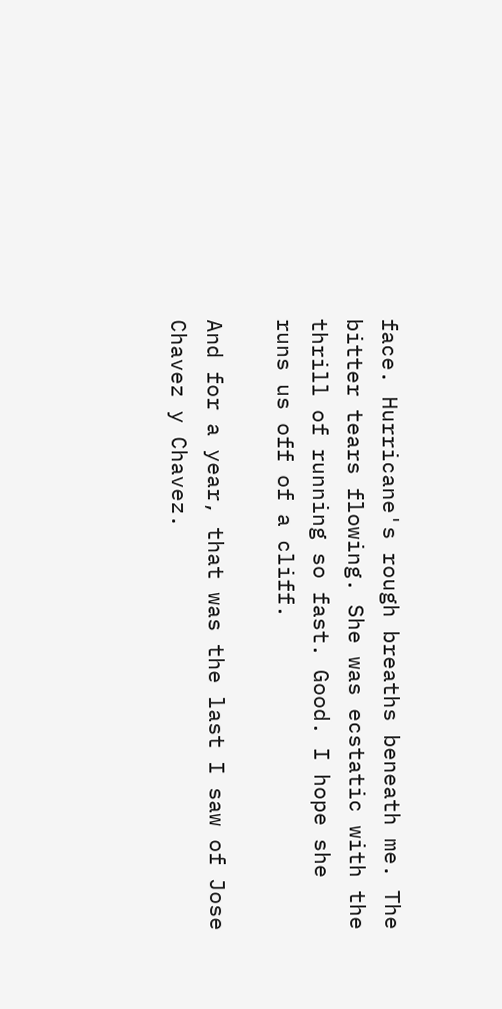face. Hurricane's rough breaths beneath me. The bitter tears flowing. She was ecstatic with the thrill of running so fast. Good. I hope she runs us off of a cliff.

And for a year, that was the last I saw of Jose Chavez y Chavez.